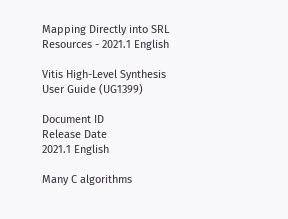Mapping Directly into SRL Resources - 2021.1 English

Vitis High-Level Synthesis User Guide (UG1399)

Document ID
Release Date
2021.1 English

Many C algorithms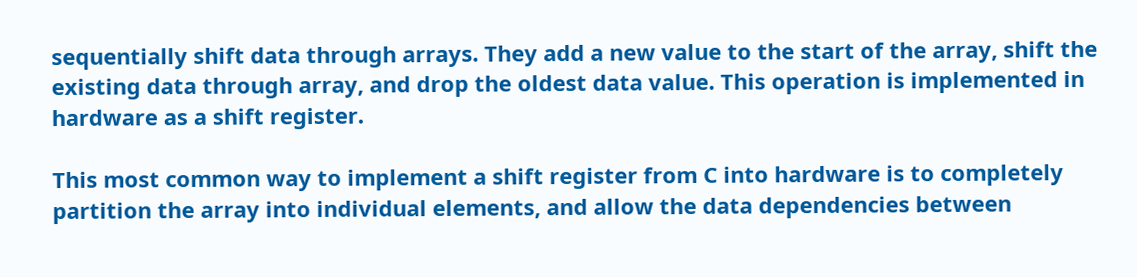sequentially shift data through arrays. They add a new value to the start of the array, shift the existing data through array, and drop the oldest data value. This operation is implemented in hardware as a shift register.

This most common way to implement a shift register from C into hardware is to completely partition the array into individual elements, and allow the data dependencies between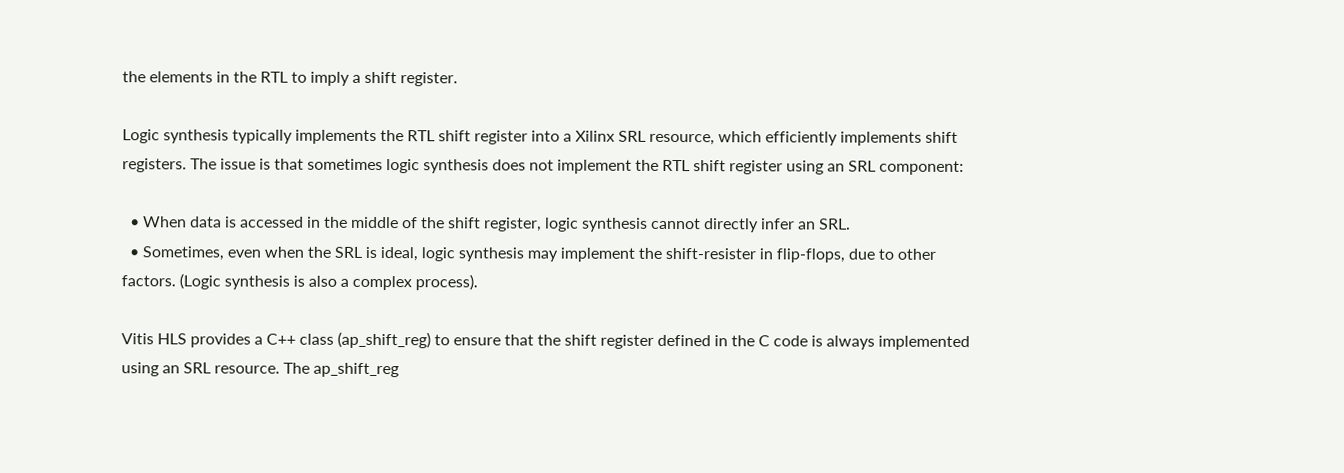the elements in the RTL to imply a shift register.

Logic synthesis typically implements the RTL shift register into a Xilinx SRL resource, which efficiently implements shift registers. The issue is that sometimes logic synthesis does not implement the RTL shift register using an SRL component:

  • When data is accessed in the middle of the shift register, logic synthesis cannot directly infer an SRL.
  • Sometimes, even when the SRL is ideal, logic synthesis may implement the shift-resister in flip-flops, due to other factors. (Logic synthesis is also a complex process).

Vitis HLS provides a C++ class (ap_shift_reg) to ensure that the shift register defined in the C code is always implemented using an SRL resource. The ap_shift_reg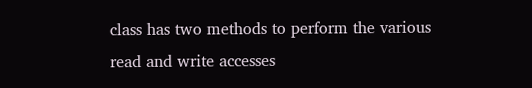class has two methods to perform the various read and write accesses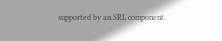supported by an SRL component.